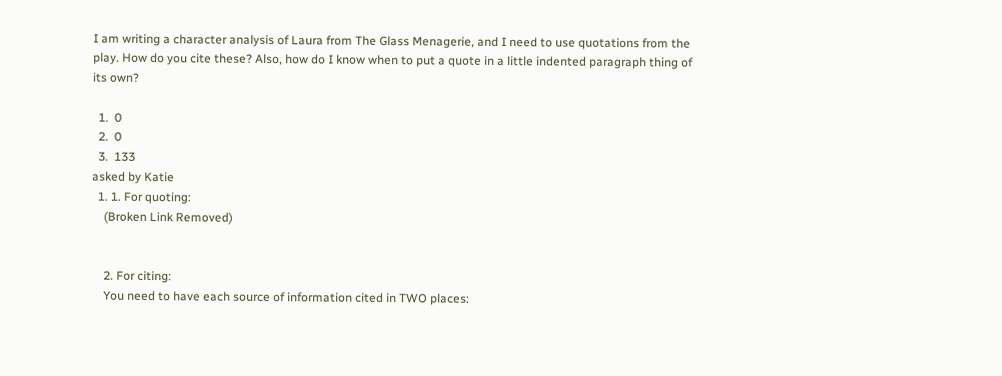I am writing a character analysis of Laura from The Glass Menagerie, and I need to use quotations from the play. How do you cite these? Also, how do I know when to put a quote in a little indented paragraph thing of its own?

  1.  0
  2.  0
  3.  133
asked by Katie
  1. 1. For quoting:
    (Broken Link Removed)


    2. For citing:
    You need to have each source of information cited in TWO places: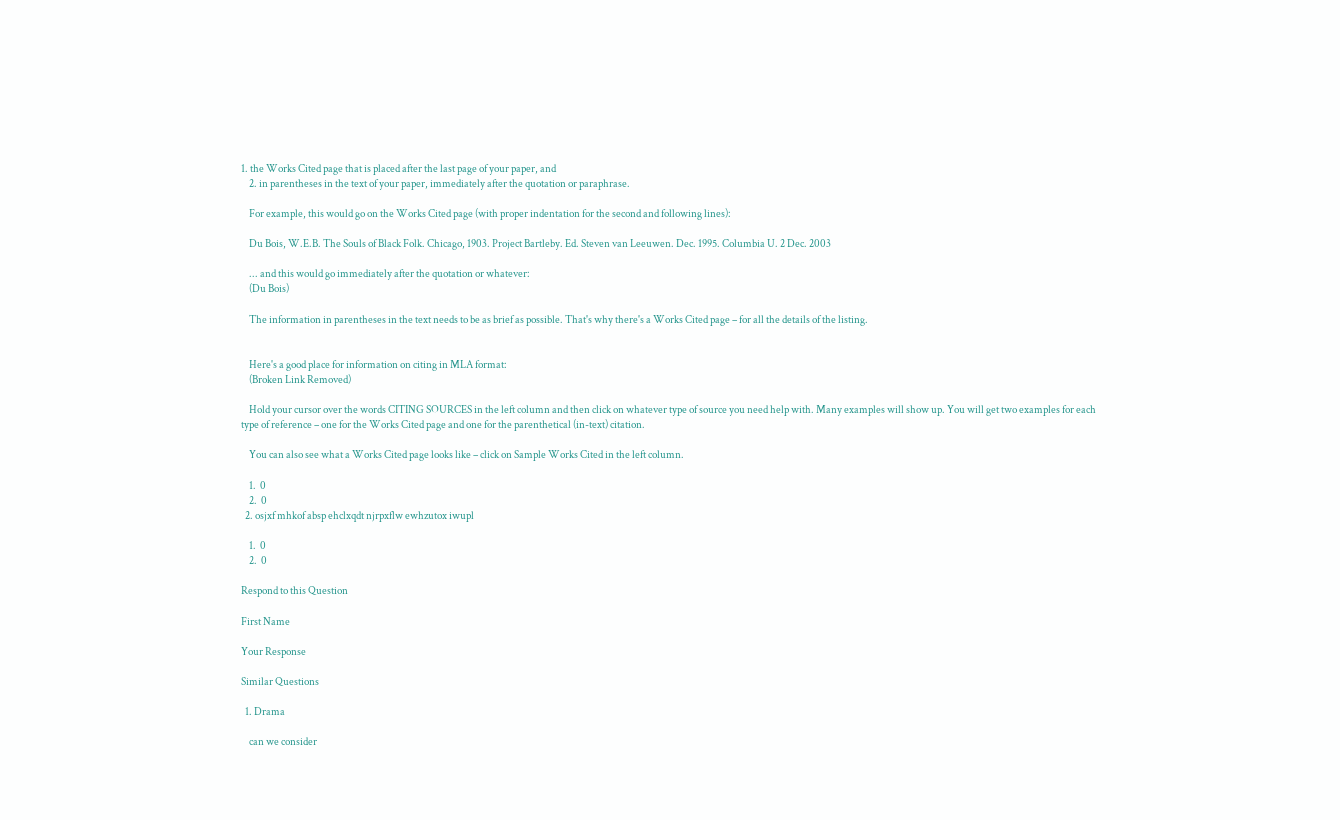1. the Works Cited page that is placed after the last page of your paper, and
    2. in parentheses in the text of your paper, immediately after the quotation or paraphrase.

    For example, this would go on the Works Cited page (with proper indentation for the second and following lines):

    Du Bois, W.E.B. The Souls of Black Folk. Chicago, 1903. Project Bartleby. Ed. Steven van Leeuwen. Dec. 1995. Columbia U. 2 Dec. 2003

    ... and this would go immediately after the quotation or whatever:
    (Du Bois)

    The information in parentheses in the text needs to be as brief as possible. That's why there's a Works Cited page – for all the details of the listing.


    Here's a good place for information on citing in MLA format:
    (Broken Link Removed)

    Hold your cursor over the words CITING SOURCES in the left column and then click on whatever type of source you need help with. Many examples will show up. You will get two examples for each type of reference – one for the Works Cited page and one for the parenthetical (in-text) citation.

    You can also see what a Works Cited page looks like – click on Sample Works Cited in the left column.

    1.  0
    2.  0
  2. osjxf mhkof absp ehclxqdt njrpxflw ewhzutox iwupl

    1.  0
    2.  0

Respond to this Question

First Name

Your Response

Similar Questions

  1. Drama

    can we consider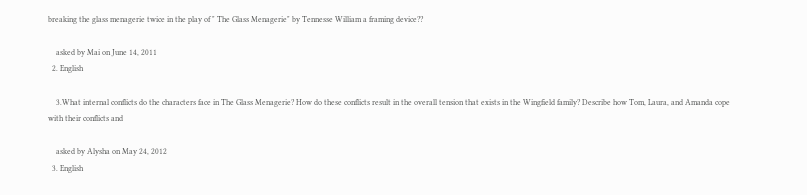breaking the glass menagerie twice in the play of " The Glass Menagerie" by Tennesse William a framing device??

    asked by Mai on June 14, 2011
  2. English

    3.What internal conflicts do the characters face in The Glass Menagerie? How do these conflicts result in the overall tension that exists in the Wingfield family? Describe how Tom, Laura, and Amanda cope with their conflicts and

    asked by Alysha on May 24, 2012
  3. English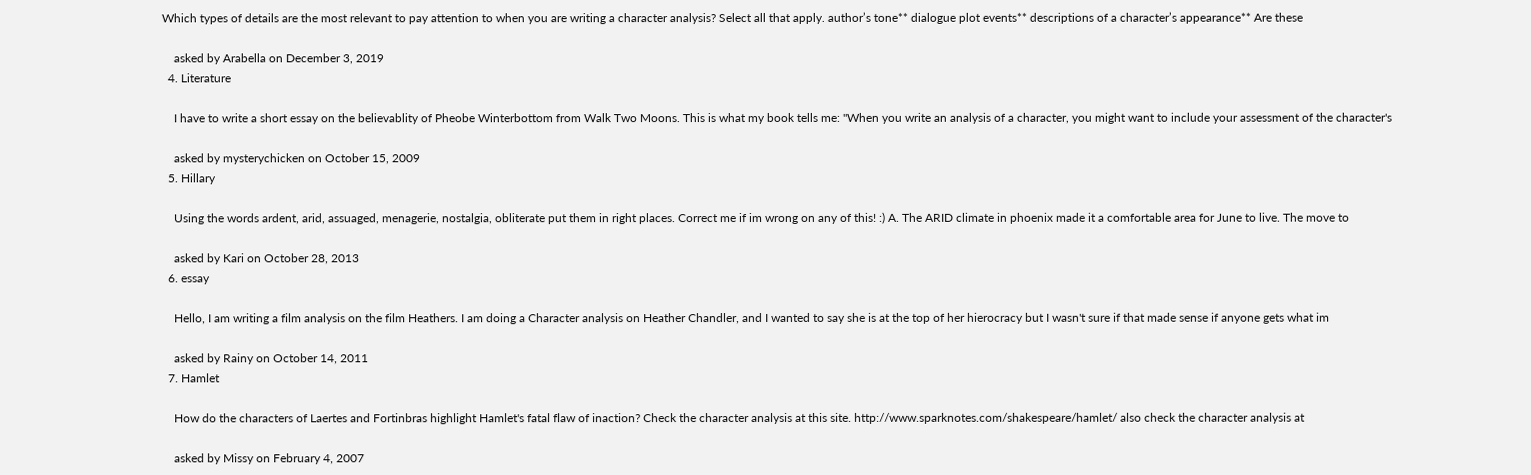Which types of details are the most relevant to pay attention to when you are writing a character analysis? Select all that apply. author’s tone** dialogue plot events** descriptions of a character’s appearance** Are these

    asked by Arabella on December 3, 2019
  4. Literature

    I have to write a short essay on the believablity of Pheobe Winterbottom from Walk Two Moons. This is what my book tells me: "When you write an analysis of a character, you might want to include your assessment of the character's

    asked by mysterychicken on October 15, 2009
  5. Hillary

    Using the words ardent, arid, assuaged, menagerie, nostalgia, obliterate put them in right places. Correct me if im wrong on any of this! :) A. The ARID climate in phoenix made it a comfortable area for June to live. The move to

    asked by Kari on October 28, 2013
  6. essay

    Hello, I am writing a film analysis on the film Heathers. I am doing a Character analysis on Heather Chandler, and I wanted to say she is at the top of her hierocracy but I wasn't sure if that made sense if anyone gets what im

    asked by Rainy on October 14, 2011
  7. Hamlet

    How do the characters of Laertes and Fortinbras highlight Hamlet's fatal flaw of inaction? Check the character analysis at this site. http://www.sparknotes.com/shakespeare/hamlet/ also check the character analysis at

    asked by Missy on February 4, 2007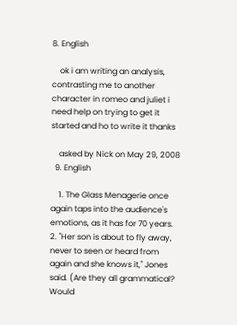8. English

    ok i am writing an analysis, contrasting me to another character in romeo and juliet i need help on trying to get it started and ho to write it thanks

    asked by Nick on May 29, 2008
  9. English

    1. The Glass Menagerie once again taps into the audience's emotions, as it has for 70 years. 2. "Her son is about to fly away, never to seen or heard from again and she knows it," Jones said. (Are they all grammatical? Would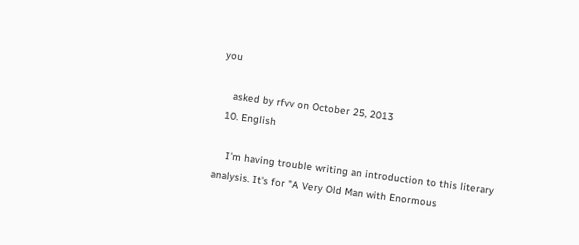you

    asked by rfvv on October 25, 2013
  10. English

    I'm having trouble writing an introduction to this literary analysis. It's for "A Very Old Man with Enormous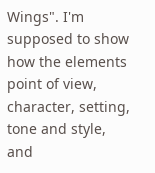Wings". I'm supposed to show how the elements point of view, character, setting, tone and style, and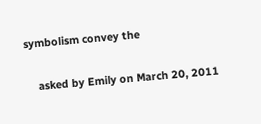symbolism convey the

    asked by Emily on March 20, 2011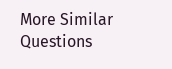More Similar Questions